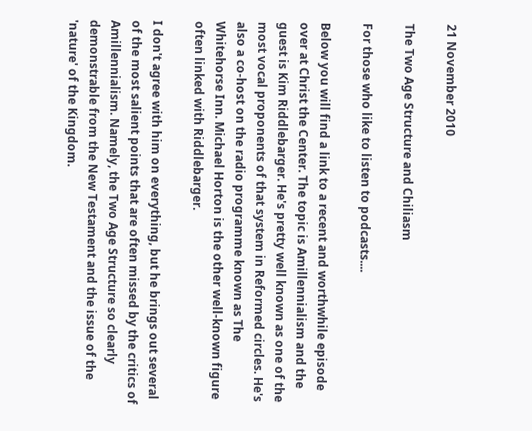21 November 2010

The Two Age Structure and Chiliasm

For those who like to listen to podcasts....

Below you will find a link to a recent and worthwhile episode over at Christ the Center. The topic is Amillennialism and the guest is Kim Riddlebarger. He's pretty well known as one of the most vocal proponents of that system in Reformed circles. He's also a co-host on the radio programme known as The Whitehorse Inn. Michael Horton is the other well-known figure often linked with Riddlebarger.

I don't agree with him on everything, but he brings out several of the most salient points that are often missed by the critics of Amillennialism. Namely, the Two Age Structure so clearly demonstrable from the New Testament and the issue of the 'nature' of the Kingdom.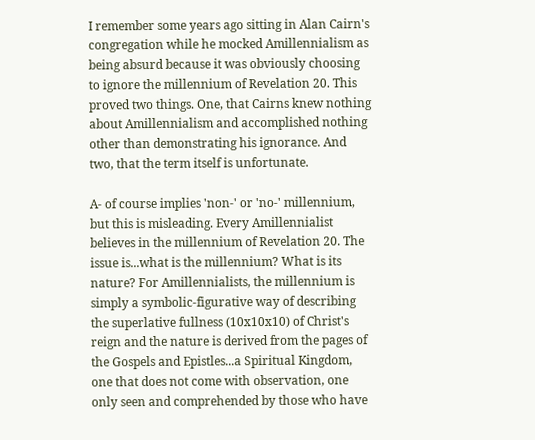I remember some years ago sitting in Alan Cairn's congregation while he mocked Amillennialism as being absurd because it was obviously choosing to ignore the millennium of Revelation 20. This proved two things. One, that Cairns knew nothing about Amillennialism and accomplished nothing other than demonstrating his ignorance. And two, that the term itself is unfortunate.

A- of course implies 'non-' or 'no-' millennium, but this is misleading. Every Amillennialist believes in the millennium of Revelation 20. The issue is...what is the millennium? What is its nature? For Amillennialists, the millennium is simply a symbolic-figurative way of describing the superlative fullness (10x10x10) of Christ's reign and the nature is derived from the pages of the Gospels and Epistles...a Spiritual Kingdom, one that does not come with observation, one only seen and comprehended by those who have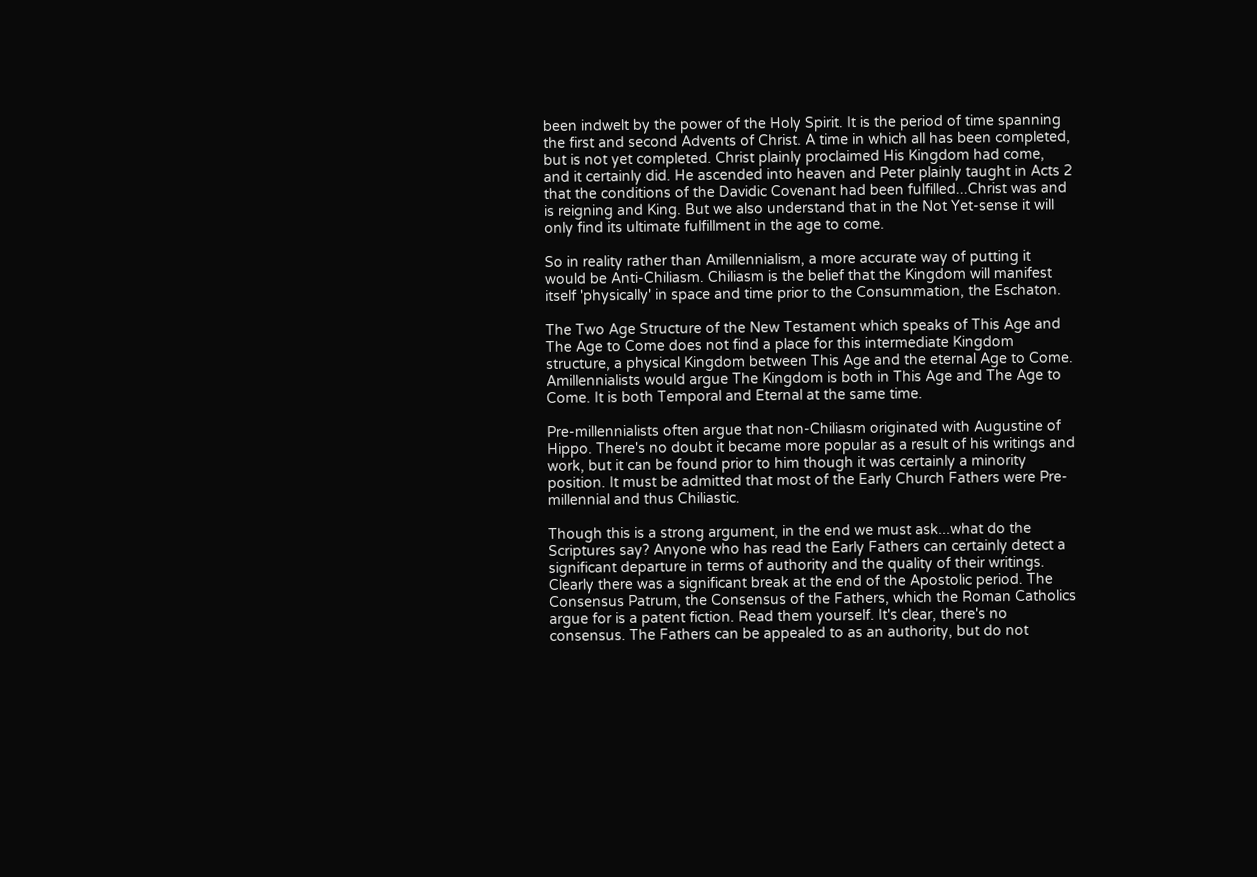been indwelt by the power of the Holy Spirit. It is the period of time spanning the first and second Advents of Christ. A time in which all has been completed, but is not yet completed. Christ plainly proclaimed His Kingdom had come, and it certainly did. He ascended into heaven and Peter plainly taught in Acts 2 that the conditions of the Davidic Covenant had been fulfilled...Christ was and is reigning and King. But we also understand that in the Not Yet-sense it will only find its ultimate fulfillment in the age to come.

So in reality rather than Amillennialism, a more accurate way of putting it would be Anti-Chiliasm. Chiliasm is the belief that the Kingdom will manifest itself 'physically' in space and time prior to the Consummation, the Eschaton.

The Two Age Structure of the New Testament which speaks of This Age and The Age to Come does not find a place for this intermediate Kingdom structure, a physical Kingdom between This Age and the eternal Age to Come. Amillennialists would argue The Kingdom is both in This Age and The Age to Come. It is both Temporal and Eternal at the same time.

Pre-millennialists often argue that non-Chiliasm originated with Augustine of Hippo. There's no doubt it became more popular as a result of his writings and work, but it can be found prior to him though it was certainly a minority position. It must be admitted that most of the Early Church Fathers were Pre-millennial and thus Chiliastic.

Though this is a strong argument, in the end we must ask...what do the Scriptures say? Anyone who has read the Early Fathers can certainly detect a significant departure in terms of authority and the quality of their writings. Clearly there was a significant break at the end of the Apostolic period. The Consensus Patrum, the Consensus of the Fathers, which the Roman Catholics argue for is a patent fiction. Read them yourself. It's clear, there's no consensus. The Fathers can be appealed to as an authority, but do not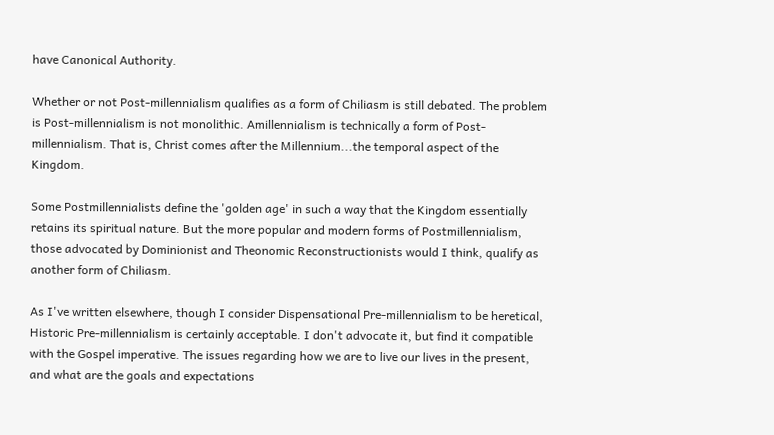have Canonical Authority.

Whether or not Post-millennialism qualifies as a form of Chiliasm is still debated. The problem is Post-millennialism is not monolithic. Amillennialism is technically a form of Post-millennialism. That is, Christ comes after the Millennium...the temporal aspect of the Kingdom.

Some Postmillennialists define the 'golden age' in such a way that the Kingdom essentially retains its spiritual nature. But the more popular and modern forms of Postmillennialism, those advocated by Dominionist and Theonomic Reconstructionists would I think, qualify as another form of Chiliasm.

As I've written elsewhere, though I consider Dispensational Pre-millennialism to be heretical, Historic Pre-millennialism is certainly acceptable. I don't advocate it, but find it compatible with the Gospel imperative. The issues regarding how we are to live our lives in the present, and what are the goals and expectations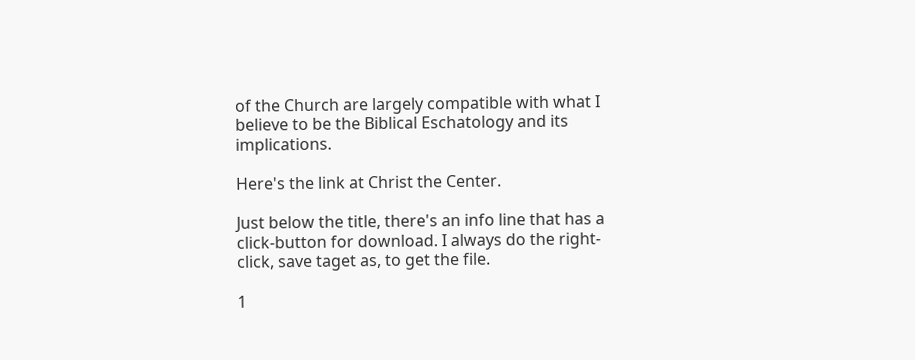of the Church are largely compatible with what I believe to be the Biblical Eschatology and its implications.

Here's the link at Christ the Center.

Just below the title, there's an info line that has a click-button for download. I always do the right-click, save taget as, to get the file.

1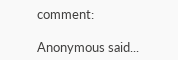comment:

Anonymous said...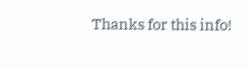Thanks for this info!